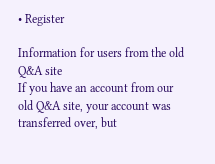• Register

Information for users from the old Q&A site
If you have an account from our old Q&A site, your account was transferred over, but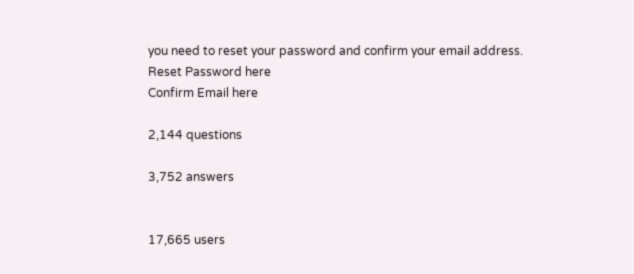you need to reset your password and confirm your email address.
Reset Password here
Confirm Email here

2,144 questions

3,752 answers


17,665 users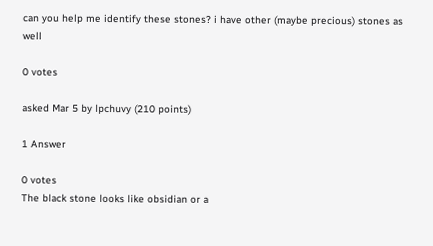can you help me identify these stones? i have other (maybe precious) stones as well

0 votes

asked Mar 5 by lpchuvy (210 points)

1 Answer

0 votes
The black stone looks like obsidian or a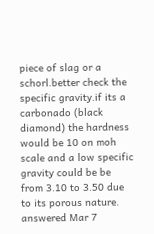piece of slag or a schorl.better check the specific gravity.if its a carbonado (black diamond) the hardness would be 10 on moh scale and a low specific gravity could be be from 3.10 to 3.50 due to its porous nature.
answered Mar 7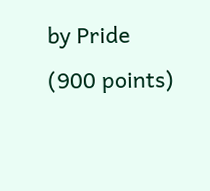by Pride (900 points)